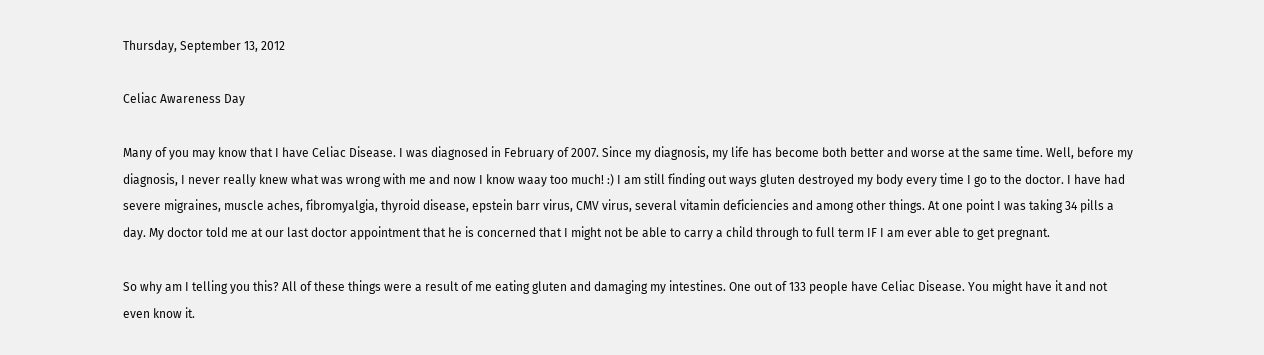Thursday, September 13, 2012

Celiac Awareness Day

Many of you may know that I have Celiac Disease. I was diagnosed in February of 2007. Since my diagnosis, my life has become both better and worse at the same time. Well, before my diagnosis, I never really knew what was wrong with me and now I know waay too much! :) I am still finding out ways gluten destroyed my body every time I go to the doctor. I have had severe migraines, muscle aches, fibromyalgia, thyroid disease, epstein barr virus, CMV virus, several vitamin deficiencies and among other things. At one point I was taking 34 pills a day. My doctor told me at our last doctor appointment that he is concerned that I might not be able to carry a child through to full term IF I am ever able to get pregnant.

So why am I telling you this? All of these things were a result of me eating gluten and damaging my intestines. One out of 133 people have Celiac Disease. You might have it and not even know it.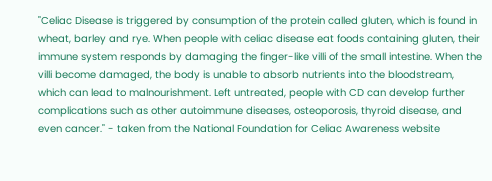"Celiac Disease is triggered by consumption of the protein called gluten, which is found in wheat, barley and rye. When people with celiac disease eat foods containing gluten, their immune system responds by damaging the finger-like villi of the small intestine. When the villi become damaged, the body is unable to absorb nutrients into the bloodstream, which can lead to malnourishment. Left untreated, people with CD can develop further complications such as other autoimmune diseases, osteoporosis, thyroid disease, and even cancer." - taken from the National Foundation for Celiac Awareness website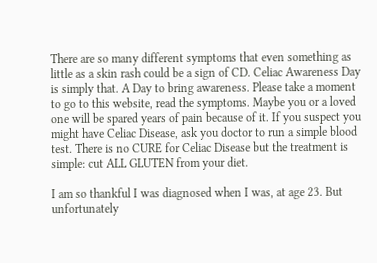There are so many different symptoms that even something as little as a skin rash could be a sign of CD. Celiac Awareness Day is simply that. A Day to bring awareness. Please take a moment to go to this website, read the symptoms. Maybe you or a loved one will be spared years of pain because of it. If you suspect you might have Celiac Disease, ask you doctor to run a simple blood test. There is no CURE for Celiac Disease but the treatment is simple: cut ALL GLUTEN from your diet.

I am so thankful I was diagnosed when I was, at age 23. But unfortunately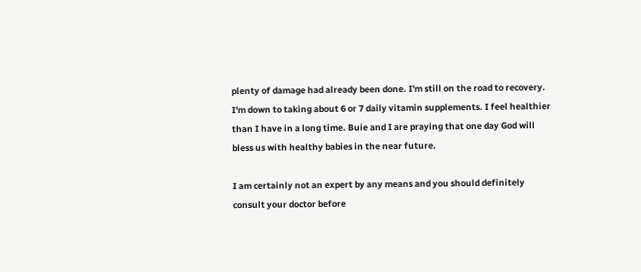plenty of damage had already been done. I'm still on the road to recovery. I'm down to taking about 6 or 7 daily vitamin supplements. I feel healthier than I have in a long time. Buie and I are praying that one day God will bless us with healthy babies in the near future.

I am certainly not an expert by any means and you should definitely consult your doctor before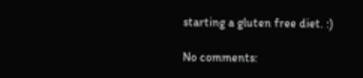starting a gluten free diet. :)

No comments: